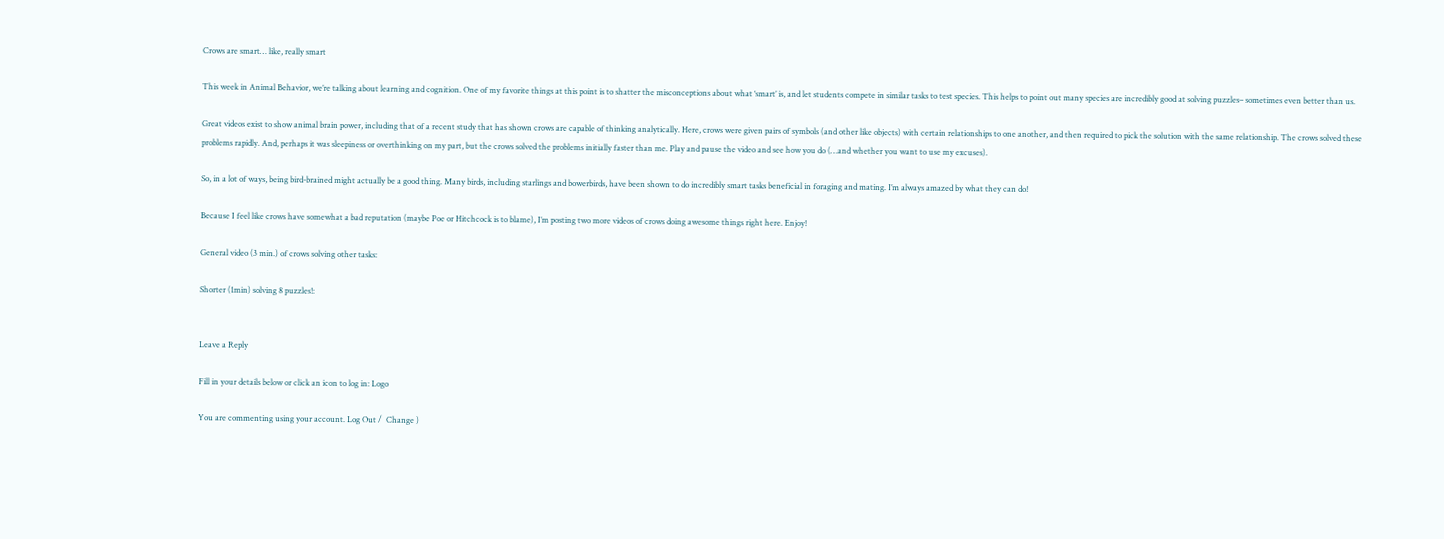Crows are smart… like, really smart

This week in Animal Behavior, we’re talking about learning and cognition. One of my favorite things at this point is to shatter the misconceptions about what ‘smart’ is, and let students compete in similar tasks to test species. This helps to point out many species are incredibly good at solving puzzles– sometimes even better than us.

Great videos exist to show animal brain power, including that of a recent study that has shown crows are capable of thinking analytically. Here, crows were given pairs of symbols (and other like objects) with certain relationships to one another, and then required to pick the solution with the same relationship. The crows solved these problems rapidly. And, perhaps it was sleepiness or overthinking on my part, but the crows solved the problems initially faster than me. Play and pause the video and see how you do (…and whether you want to use my excuses).

So, in a lot of ways, being bird-brained might actually be a good thing. Many birds, including starlings and bowerbirds, have been shown to do incredibly smart tasks beneficial in foraging and mating. I’m always amazed by what they can do!

Because I feel like crows have somewhat a bad reputation (maybe Poe or Hitchcock is to blame), I’m posting two more videos of crows doing awesome things right here. Enjoy!

General video (3 min.) of crows solving other tasks:

Shorter (1min) solving 8 puzzles!:


Leave a Reply

Fill in your details below or click an icon to log in: Logo

You are commenting using your account. Log Out /  Change )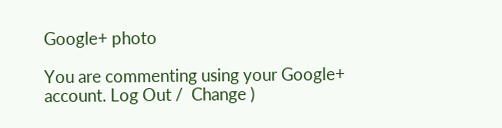Google+ photo

You are commenting using your Google+ account. Log Out /  Change )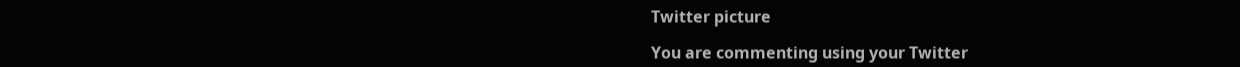Twitter picture

You are commenting using your Twitter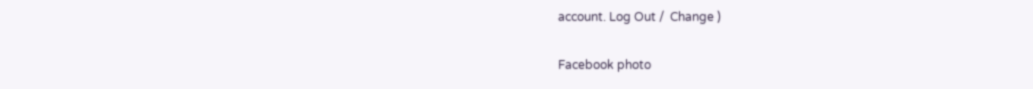account. Log Out /  Change )

Facebook photo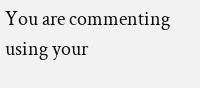You are commenting using your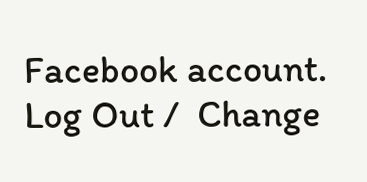Facebook account. Log Out /  Change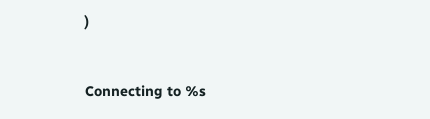)


Connecting to %s